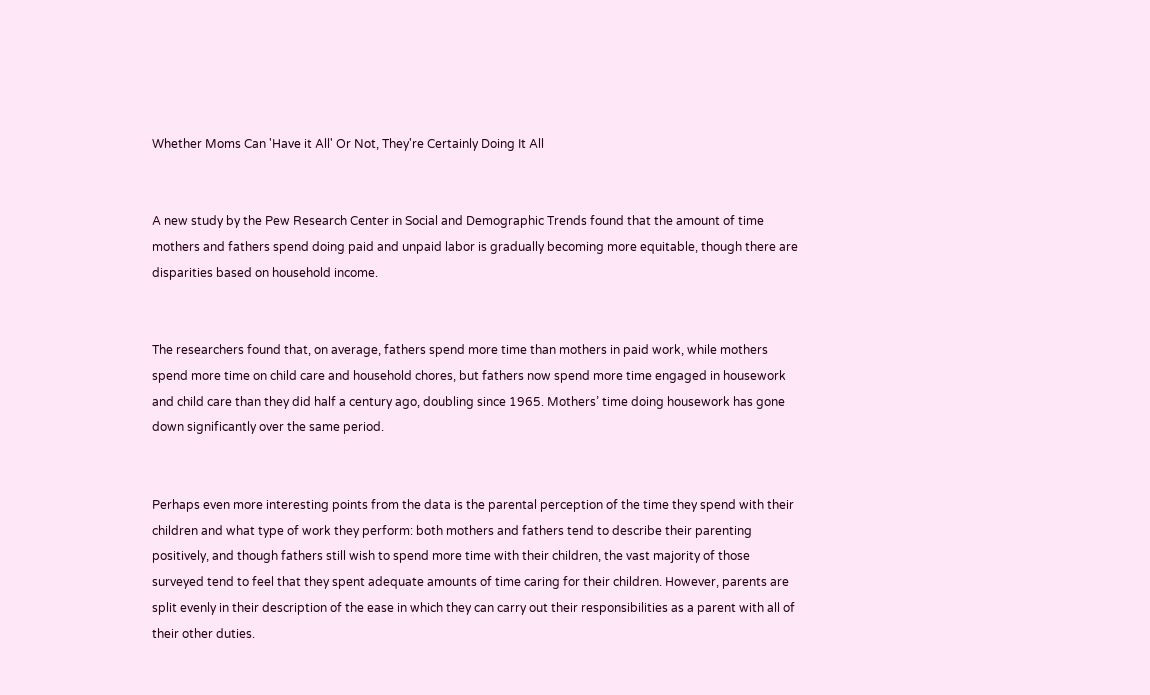Whether Moms Can 'Have it All' Or Not, They're Certainly Doing It All


A new study by the Pew Research Center in Social and Demographic Trends found that the amount of time mothers and fathers spend doing paid and unpaid labor is gradually becoming more equitable, though there are disparities based on household income.


The researchers found that, on average, fathers spend more time than mothers in paid work, while mothers spend more time on child care and household chores, but fathers now spend more time engaged in housework and child care than they did half a century ago, doubling since 1965. Mothers’ time doing housework has gone down significantly over the same period.


Perhaps even more interesting points from the data is the parental perception of the time they spend with their children and what type of work they perform: both mothers and fathers tend to describe their parenting positively, and though fathers still wish to spend more time with their children, the vast majority of those surveyed tend to feel that they spent adequate amounts of time caring for their children. However, parents are split evenly in their description of the ease in which they can carry out their responsibilities as a parent with all of their other duties.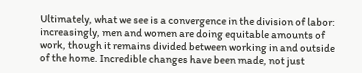Ultimately, what we see is a convergence in the division of labor: increasingly, men and women are doing equitable amounts of work, though it remains divided between working in and outside of the home. Incredible changes have been made, not just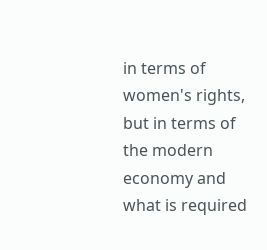in terms of women's rights, but in terms of the modern economy and what is required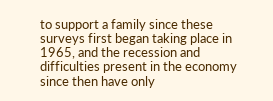to support a family since these surveys first began taking place in 1965, and the recession and difficulties present in the economy since then have only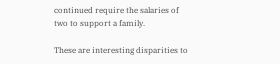continued require the salaries of two to support a family.

These are interesting disparities to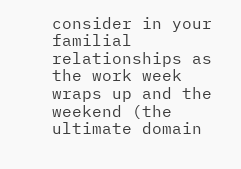consider in your familial relationships as the work week wraps up and the weekend (the ultimate domain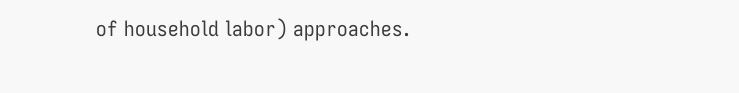of household labor) approaches.